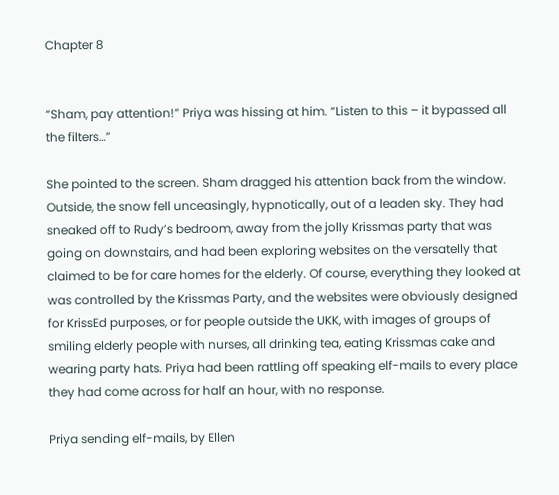Chapter 8


“Sham, pay attention!” Priya was hissing at him. “Listen to this – it bypassed all the filters…”

She pointed to the screen. Sham dragged his attention back from the window. Outside, the snow fell unceasingly, hypnotically, out of a leaden sky. They had sneaked off to Rudy’s bedroom, away from the jolly Krissmas party that was going on downstairs, and had been exploring websites on the versatelly that claimed to be for care homes for the elderly. Of course, everything they looked at was controlled by the Krissmas Party, and the websites were obviously designed for KrissEd purposes, or for people outside the UKK, with images of groups of smiling elderly people with nurses, all drinking tea, eating Krissmas cake and wearing party hats. Priya had been rattling off speaking elf-mails to every place they had come across for half an hour, with no response.

Priya sending elf-mails, by Ellen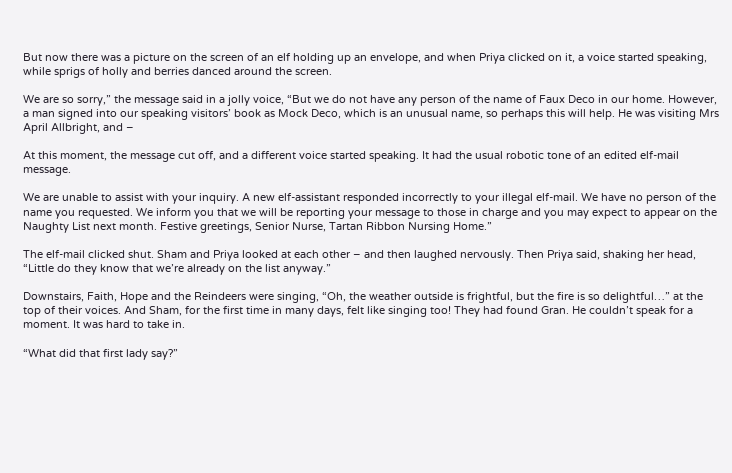But now there was a picture on the screen of an elf holding up an envelope, and when Priya clicked on it, a voice started speaking, while sprigs of holly and berries danced around the screen.

We are so sorry,” the message said in a jolly voice, “But we do not have any person of the name of Faux Deco in our home. However, a man signed into our speaking visitors’ book as Mock Deco, which is an unusual name, so perhaps this will help. He was visiting Mrs April Allbright, and –

At this moment, the message cut off, and a different voice started speaking. It had the usual robotic tone of an edited elf-mail message.

We are unable to assist with your inquiry. A new elf-assistant responded incorrectly to your illegal elf-mail. We have no person of the name you requested. We inform you that we will be reporting your message to those in charge and you may expect to appear on the Naughty List next month. Festive greetings, Senior Nurse, Tartan Ribbon Nursing Home.”

The elf-mail clicked shut. Sham and Priya looked at each other – and then laughed nervously. Then Priya said, shaking her head, “Little do they know that we’re already on the list anyway.”

Downstairs, Faith, Hope and the Reindeers were singing, “Oh, the weather outside is frightful, but the fire is so delightful…” at the top of their voices. And Sham, for the first time in many days, felt like singing too! They had found Gran. He couldn’t speak for a moment. It was hard to take in.

“What did that first lady say?”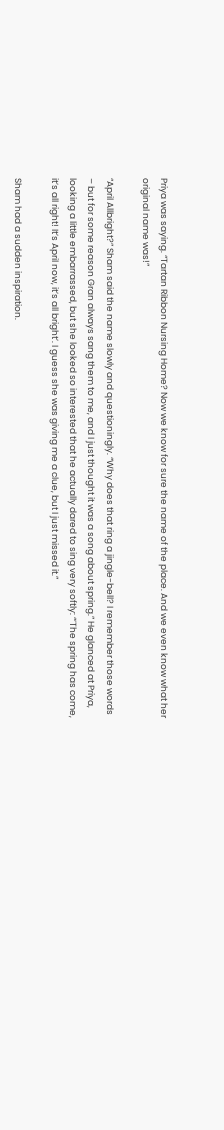Priya was saying. “Tartan Ribbon Nursing Home? Now we know for sure the name of the place. And we even know what her original name was!”

“April Allbright?” Sham said the name slowly and questioningly. “Why does that ring a jingle-bell? I remember those words – but for some reason Gran always sang them to me, and I just thought it was a song about spring.” He glanced at Priya, looking a little embarrassed, but she looked so interested that he actually dared to sing very softly: “’The spring has come, it’s all right! It’s April now, it’s all bright’. I guess she was giving me a clue, but I just missed it.”

Sham had a sudden inspiration.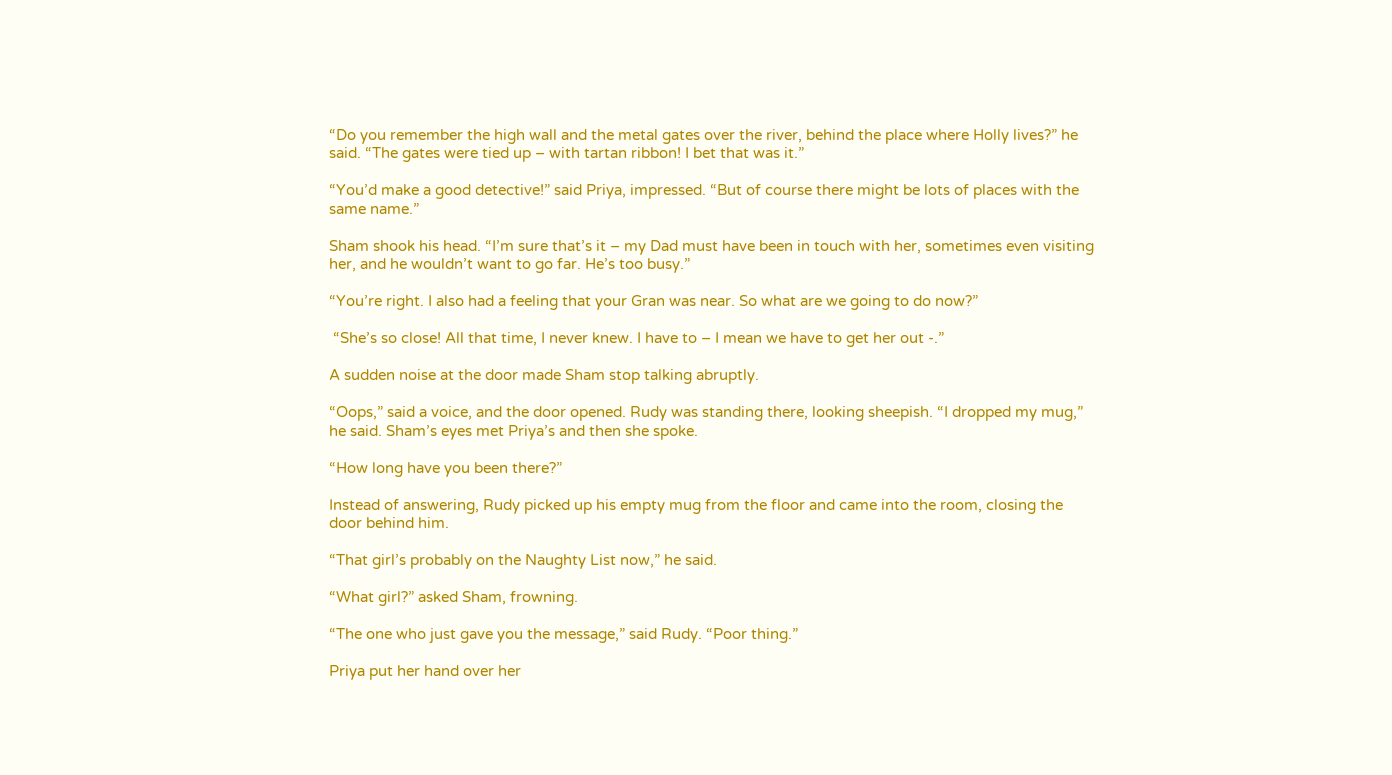“Do you remember the high wall and the metal gates over the river, behind the place where Holly lives?” he said. “The gates were tied up – with tartan ribbon! I bet that was it.”

“You’d make a good detective!” said Priya, impressed. “But of course there might be lots of places with the same name.”

Sham shook his head. “I’m sure that’s it – my Dad must have been in touch with her, sometimes even visiting her, and he wouldn’t want to go far. He’s too busy.”

“You’re right. I also had a feeling that your Gran was near. So what are we going to do now?”

 “She’s so close! All that time, I never knew. I have to – I mean we have to get her out -.”

A sudden noise at the door made Sham stop talking abruptly.

“Oops,” said a voice, and the door opened. Rudy was standing there, looking sheepish. “I dropped my mug,” he said. Sham’s eyes met Priya’s and then she spoke.

“How long have you been there?”

Instead of answering, Rudy picked up his empty mug from the floor and came into the room, closing the door behind him.

“That girl’s probably on the Naughty List now,” he said.

“What girl?” asked Sham, frowning.

“The one who just gave you the message,” said Rudy. “Poor thing.”

Priya put her hand over her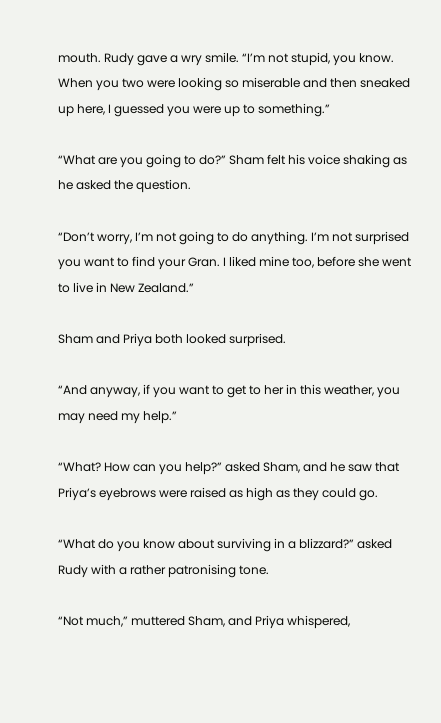mouth. Rudy gave a wry smile. “I’m not stupid, you know. When you two were looking so miserable and then sneaked up here, I guessed you were up to something.”

“What are you going to do?” Sham felt his voice shaking as he asked the question.

“Don’t worry, I’m not going to do anything. I’m not surprised you want to find your Gran. I liked mine too, before she went to live in New Zealand.”

Sham and Priya both looked surprised.

“And anyway, if you want to get to her in this weather, you may need my help.”

“What? How can you help?” asked Sham, and he saw that Priya’s eyebrows were raised as high as they could go.

“What do you know about surviving in a blizzard?” asked Rudy with a rather patronising tone.

“Not much,” muttered Sham, and Priya whispered,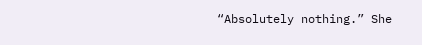“Absolutely nothing.” She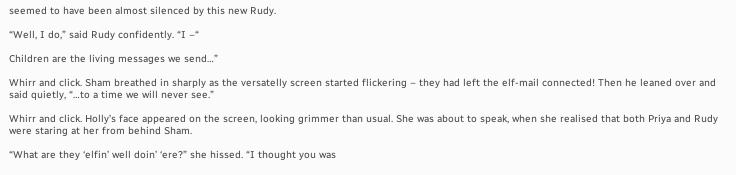seemed to have been almost silenced by this new Rudy.

“Well, I do,” said Rudy confidently. “I –“

Children are the living messages we send…”

Whirr and click. Sham breathed in sharply as the versatelly screen started flickering – they had left the elf-mail connected! Then he leaned over and said quietly, “…to a time we will never see.”

Whirr and click. Holly’s face appeared on the screen, looking grimmer than usual. She was about to speak, when she realised that both Priya and Rudy were staring at her from behind Sham.

“What are they ‘elfin’ well doin’ ‘ere?” she hissed. “I thought you was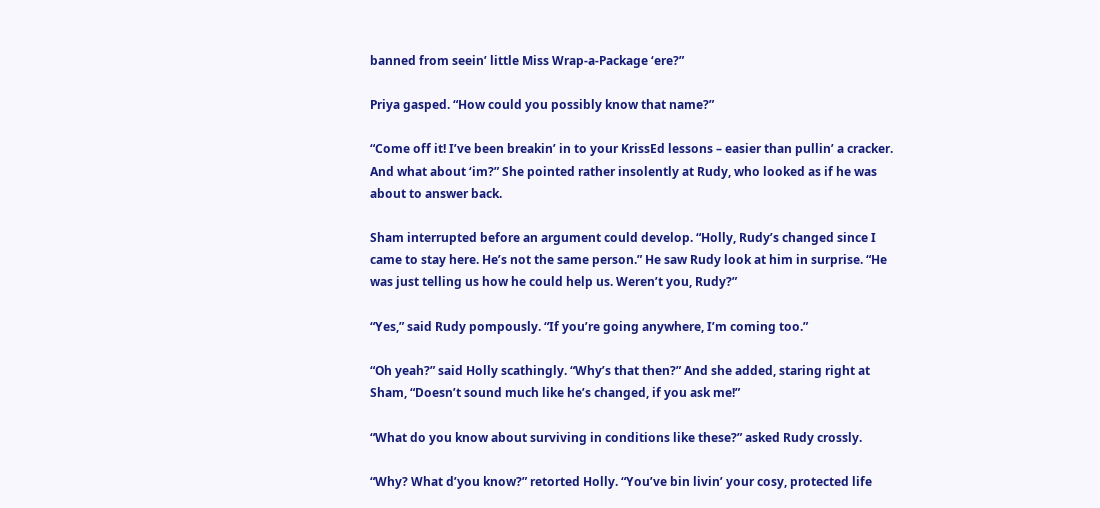banned from seein’ little Miss Wrap-a-Package ‘ere?”

Priya gasped. “How could you possibly know that name?”

“Come off it! I’ve been breakin’ in to your KrissEd lessons – easier than pullin’ a cracker. And what about ‘im?” She pointed rather insolently at Rudy, who looked as if he was about to answer back.

Sham interrupted before an argument could develop. “Holly, Rudy’s changed since I came to stay here. He’s not the same person.” He saw Rudy look at him in surprise. “He was just telling us how he could help us. Weren’t you, Rudy?”

“Yes,” said Rudy pompously. “If you’re going anywhere, I’m coming too.”

“Oh yeah?” said Holly scathingly. “Why’s that then?” And she added, staring right at Sham, “Doesn’t sound much like he’s changed, if you ask me!”

“What do you know about surviving in conditions like these?” asked Rudy crossly.

“Why? What d’you know?” retorted Holly. “You’ve bin livin’ your cosy, protected life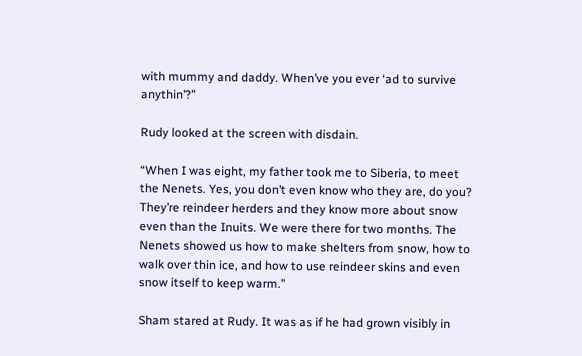with mummy and daddy. When’ve you ever ‘ad to survive anythin’?”

Rudy looked at the screen with disdain.

“When I was eight, my father took me to Siberia, to meet the Nenets. Yes, you don’t even know who they are, do you? They’re reindeer herders and they know more about snow even than the Inuits. We were there for two months. The Nenets showed us how to make shelters from snow, how to walk over thin ice, and how to use reindeer skins and even snow itself to keep warm.”

Sham stared at Rudy. It was as if he had grown visibly in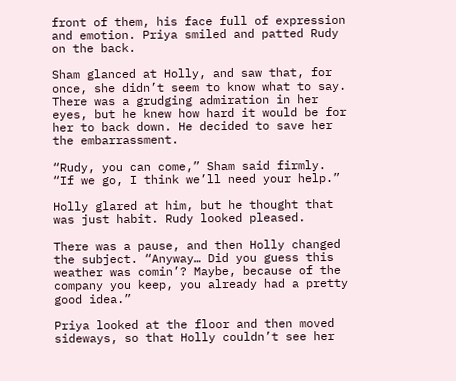front of them, his face full of expression and emotion. Priya smiled and patted Rudy on the back.

Sham glanced at Holly, and saw that, for once, she didn’t seem to know what to say. There was a grudging admiration in her eyes, but he knew how hard it would be for her to back down. He decided to save her the embarrassment.

“Rudy, you can come,” Sham said firmly. “If we go, I think we’ll need your help.”

Holly glared at him, but he thought that was just habit. Rudy looked pleased.

There was a pause, and then Holly changed the subject. “Anyway… Did you guess this weather was comin’? Maybe, because of the company you keep, you already had a pretty good idea.”

Priya looked at the floor and then moved sideways, so that Holly couldn’t see her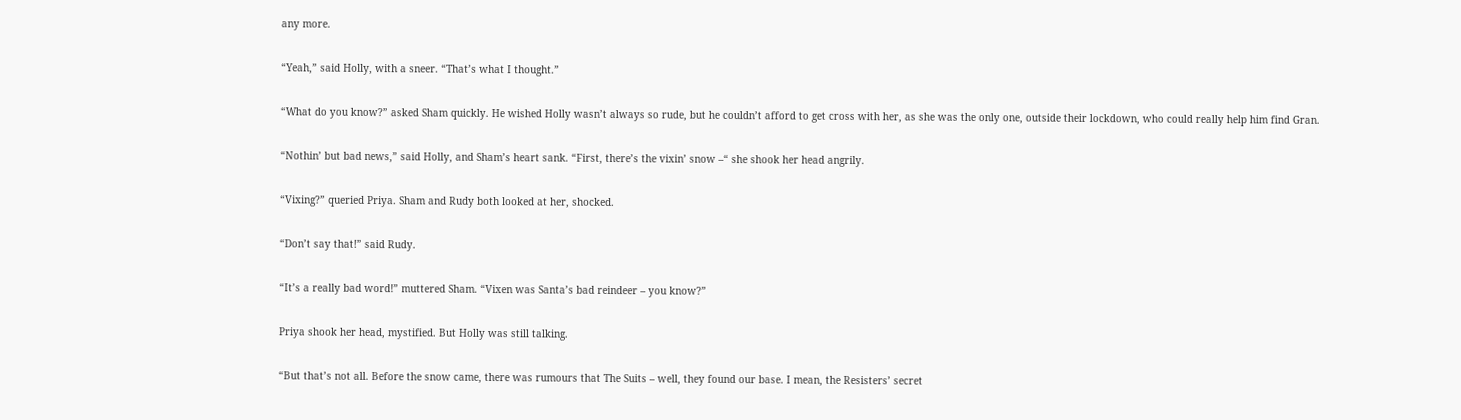any more.

“Yeah,” said Holly, with a sneer. “That’s what I thought.”

“What do you know?” asked Sham quickly. He wished Holly wasn’t always so rude, but he couldn’t afford to get cross with her, as she was the only one, outside their lockdown, who could really help him find Gran.

“Nothin’ but bad news,” said Holly, and Sham’s heart sank. “First, there’s the vixin’ snow –“ she shook her head angrily.

“Vixing?” queried Priya. Sham and Rudy both looked at her, shocked.

“Don’t say that!” said Rudy.

“It’s a really bad word!” muttered Sham. “Vixen was Santa’s bad reindeer – you know?”

Priya shook her head, mystified. But Holly was still talking.

“But that’s not all. Before the snow came, there was rumours that The Suits – well, they found our base. I mean, the Resisters’ secret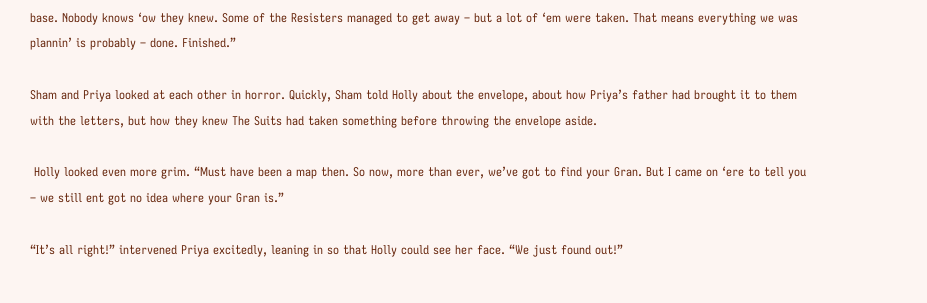base. Nobody knows ‘ow they knew. Some of the Resisters managed to get away – but a lot of ‘em were taken. That means everything we was plannin’ is probably – done. Finished.”

Sham and Priya looked at each other in horror. Quickly, Sham told Holly about the envelope, about how Priya’s father had brought it to them with the letters, but how they knew The Suits had taken something before throwing the envelope aside.

 Holly looked even more grim. “Must have been a map then. So now, more than ever, we’ve got to find your Gran. But I came on ‘ere to tell you – we still ent got no idea where your Gran is.”

“It’s all right!” intervened Priya excitedly, leaning in so that Holly could see her face. “We just found out!”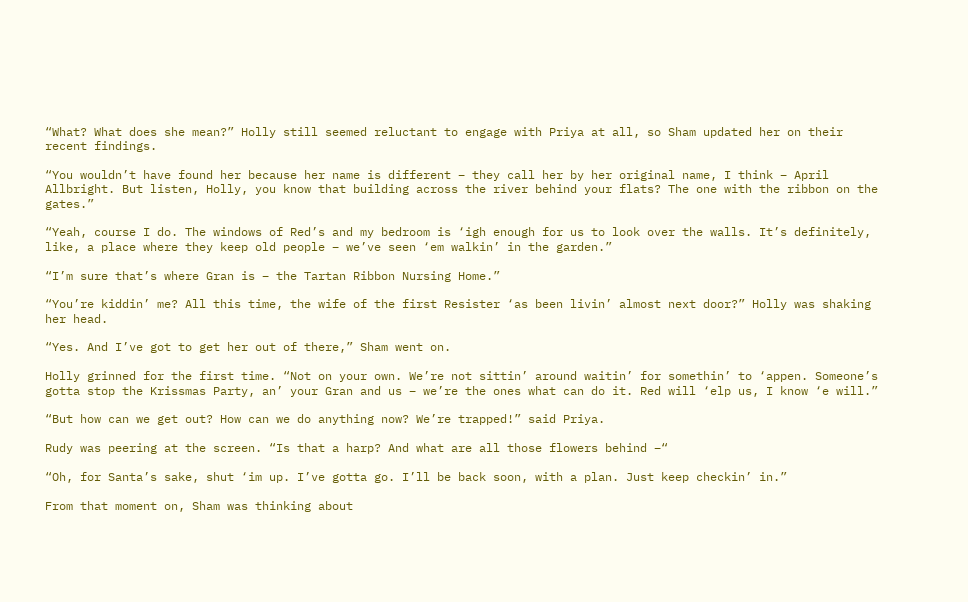“What? What does she mean?” Holly still seemed reluctant to engage with Priya at all, so Sham updated her on their recent findings.

“You wouldn’t have found her because her name is different – they call her by her original name, I think – April Allbright. But listen, Holly, you know that building across the river behind your flats? The one with the ribbon on the gates.”

“Yeah, course I do. The windows of Red’s and my bedroom is ‘igh enough for us to look over the walls. It’s definitely, like, a place where they keep old people – we’ve seen ‘em walkin’ in the garden.”

“I’m sure that’s where Gran is – the Tartan Ribbon Nursing Home.”

“You’re kiddin’ me? All this time, the wife of the first Resister ‘as been livin’ almost next door?” Holly was shaking her head.

“Yes. And I’ve got to get her out of there,” Sham went on.

Holly grinned for the first time. “Not on your own. We’re not sittin’ around waitin’ for somethin’ to ‘appen. Someone’s gotta stop the Krissmas Party, an’ your Gran and us – we’re the ones what can do it. Red will ‘elp us, I know ‘e will.”

“But how can we get out? How can we do anything now? We’re trapped!” said Priya.

Rudy was peering at the screen. “Is that a harp? And what are all those flowers behind –“

“Oh, for Santa’s sake, shut ‘im up. I’ve gotta go. I’ll be back soon, with a plan. Just keep checkin’ in.”

From that moment on, Sham was thinking about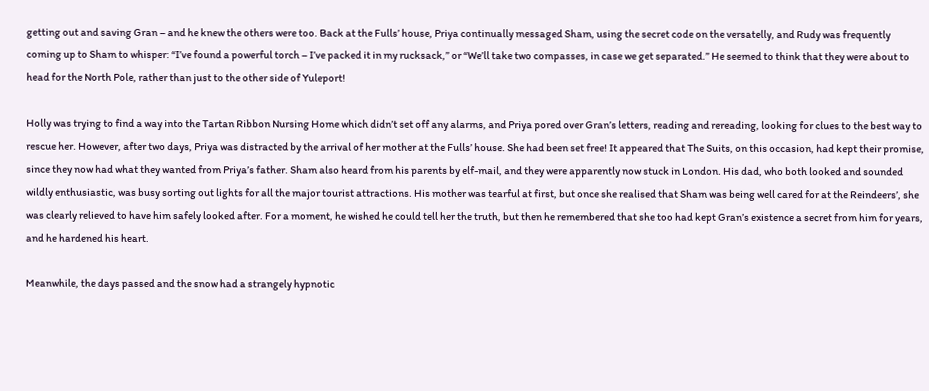getting out and saving Gran – and he knew the others were too. Back at the Fulls’ house, Priya continually messaged Sham, using the secret code on the versatelly, and Rudy was frequently coming up to Sham to whisper: “I’ve found a powerful torch – I’ve packed it in my rucksack,” or “We’ll take two compasses, in case we get separated.” He seemed to think that they were about to head for the North Pole, rather than just to the other side of Yuleport!

Holly was trying to find a way into the Tartan Ribbon Nursing Home which didn’t set off any alarms, and Priya pored over Gran’s letters, reading and rereading, looking for clues to the best way to rescue her. However, after two days, Priya was distracted by the arrival of her mother at the Fulls’ house. She had been set free! It appeared that The Suits, on this occasion, had kept their promise, since they now had what they wanted from Priya’s father. Sham also heard from his parents by elf-mail, and they were apparently now stuck in London. His dad, who both looked and sounded wildly enthusiastic, was busy sorting out lights for all the major tourist attractions. His mother was tearful at first, but once she realised that Sham was being well cared for at the Reindeers’, she was clearly relieved to have him safely looked after. For a moment, he wished he could tell her the truth, but then he remembered that she too had kept Gran’s existence a secret from him for years, and he hardened his heart.

Meanwhile, the days passed and the snow had a strangely hypnotic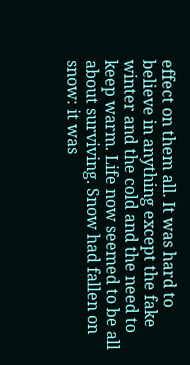effect on them all. It was hard to believe in anything except the fake winter and the cold and the need to keep warm. Life now seemed to be all about surviving. Snow had fallen on snow: it was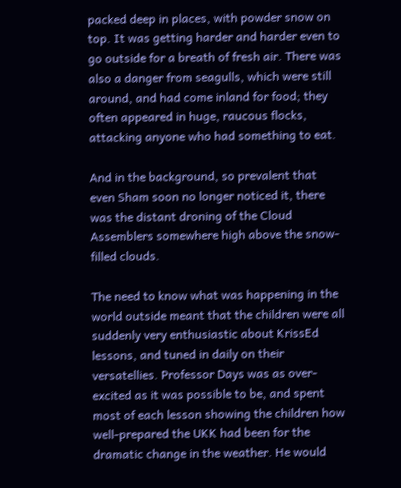packed deep in places, with powder snow on top. It was getting harder and harder even to go outside for a breath of fresh air. There was also a danger from seagulls, which were still around, and had come inland for food; they often appeared in huge, raucous flocks, attacking anyone who had something to eat.

And in the background, so prevalent that even Sham soon no longer noticed it, there was the distant droning of the Cloud Assemblers somewhere high above the snow-filled clouds.

The need to know what was happening in the world outside meant that the children were all suddenly very enthusiastic about KrissEd lessons, and tuned in daily on their versatellies. Professor Days was as over-excited as it was possible to be, and spent most of each lesson showing the children how well-prepared the UKK had been for the dramatic change in the weather. He would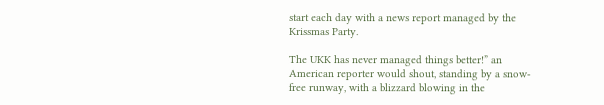start each day with a news report managed by the Krissmas Party.

The UKK has never managed things better!” an American reporter would shout, standing by a snow-free runway, with a blizzard blowing in the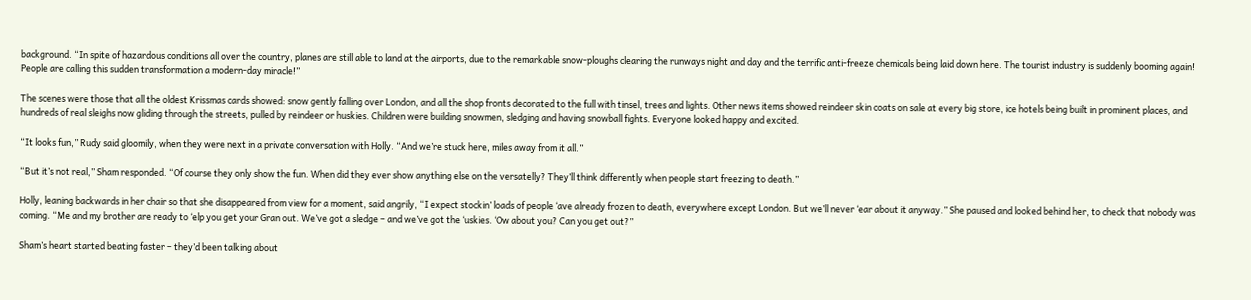background. “In spite of hazardous conditions all over the country, planes are still able to land at the airports, due to the remarkable snow-ploughs clearing the runways night and day and the terrific anti-freeze chemicals being laid down here. The tourist industry is suddenly booming again! People are calling this sudden transformation a modern-day miracle!”

The scenes were those that all the oldest Krissmas cards showed: snow gently falling over London, and all the shop fronts decorated to the full with tinsel, trees and lights. Other news items showed reindeer skin coats on sale at every big store, ice hotels being built in prominent places, and hundreds of real sleighs now gliding through the streets, pulled by reindeer or huskies. Children were building snowmen, sledging and having snowball fights. Everyone looked happy and excited.

“It looks fun,” Rudy said gloomily, when they were next in a private conversation with Holly. “And we’re stuck here, miles away from it all.”

“But it’s not real,” Sham responded. “Of course they only show the fun. When did they ever show anything else on the versatelly? They’ll think differently when people start freezing to death.”

Holly, leaning backwards in her chair so that she disappeared from view for a moment, said angrily, “I expect stockin’ loads of people ‘ave already frozen to death, everywhere except London. But we’ll never ‘ear about it anyway.” She paused and looked behind her, to check that nobody was coming. “Me and my brother are ready to ‘elp you get your Gran out. We’ve got a sledge – and we’ve got the ‘uskies. ‘Ow about you? Can you get out?”

Sham’s heart started beating faster – they’d been talking about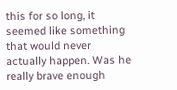this for so long, it seemed like something that would never actually happen. Was he really brave enough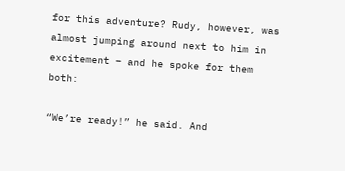for this adventure? Rudy, however, was almost jumping around next to him in excitement – and he spoke for them both:

“We’re ready!” he said. And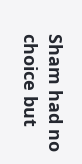Sham had no choice but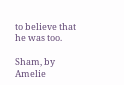to believe that he was too.

Sham, by Amelie